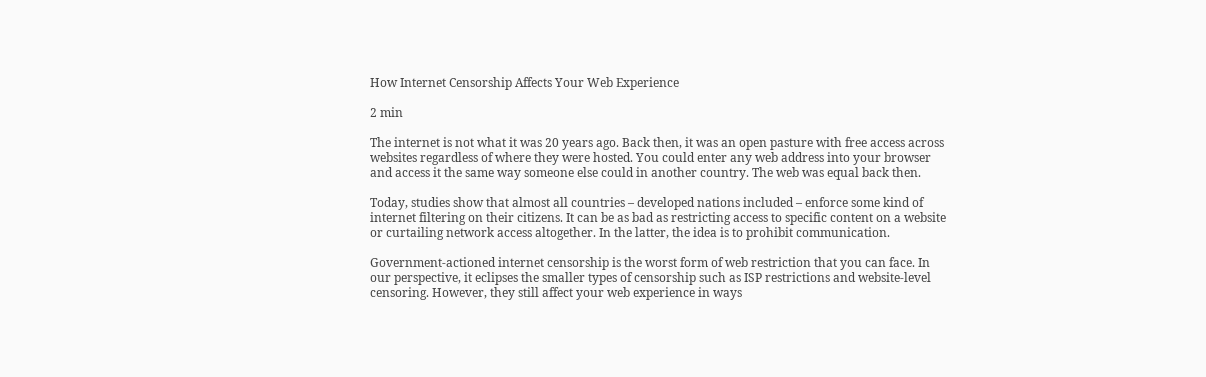How Internet Censorship Affects Your Web Experience

2 min

The internet is not what it was 20 years ago. Back then, it was an open pasture with free access across websites regardless of where they were hosted. You could enter any web address into your browser and access it the same way someone else could in another country. The web was equal back then.

Today, studies show that almost all countries – developed nations included – enforce some kind of internet filtering on their citizens. It can be as bad as restricting access to specific content on a website or curtailing network access altogether. In the latter, the idea is to prohibit communication.

Government-actioned internet censorship is the worst form of web restriction that you can face. In our perspective, it eclipses the smaller types of censorship such as ISP restrictions and website-level censoring. However, they still affect your web experience in ways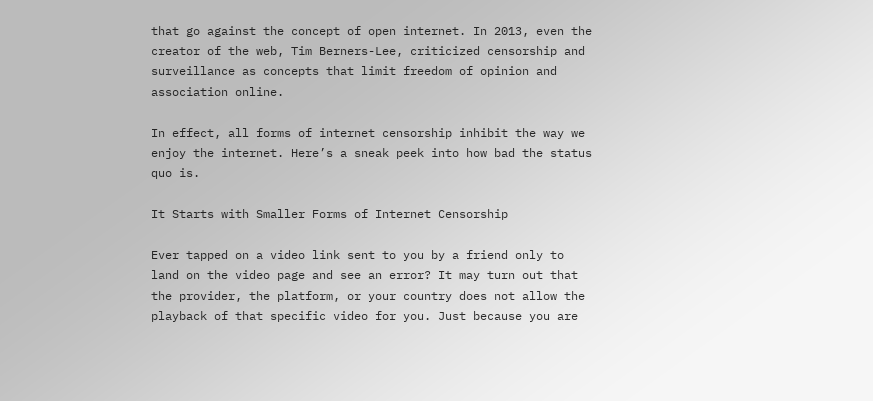that go against the concept of open internet. In 2013, even the creator of the web, Tim Berners-Lee, criticized censorship and surveillance as concepts that limit freedom of opinion and association online.

In effect, all forms of internet censorship inhibit the way we enjoy the internet. Here’s a sneak peek into how bad the status quo is.

It Starts with Smaller Forms of Internet Censorship

Ever tapped on a video link sent to you by a friend only to land on the video page and see an error? It may turn out that the provider, the platform, or your country does not allow the playback of that specific video for you. Just because you are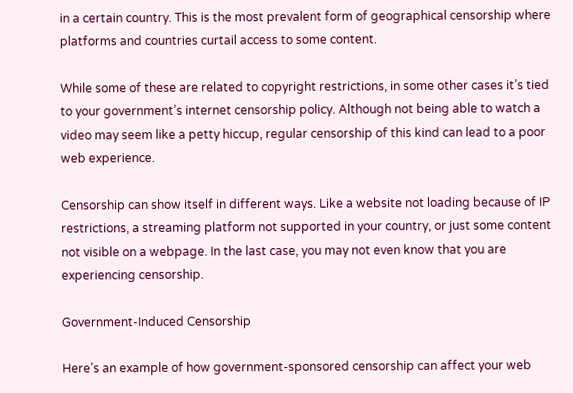in a certain country. This is the most prevalent form of geographical censorship where platforms and countries curtail access to some content.

While some of these are related to copyright restrictions, in some other cases it’s tied to your government’s internet censorship policy. Although not being able to watch a video may seem like a petty hiccup, regular censorship of this kind can lead to a poor web experience.

Censorship can show itself in different ways. Like a website not loading because of IP restrictions, a streaming platform not supported in your country, or just some content not visible on a webpage. In the last case, you may not even know that you are experiencing censorship.

Government-Induced Censorship

Here’s an example of how government-sponsored censorship can affect your web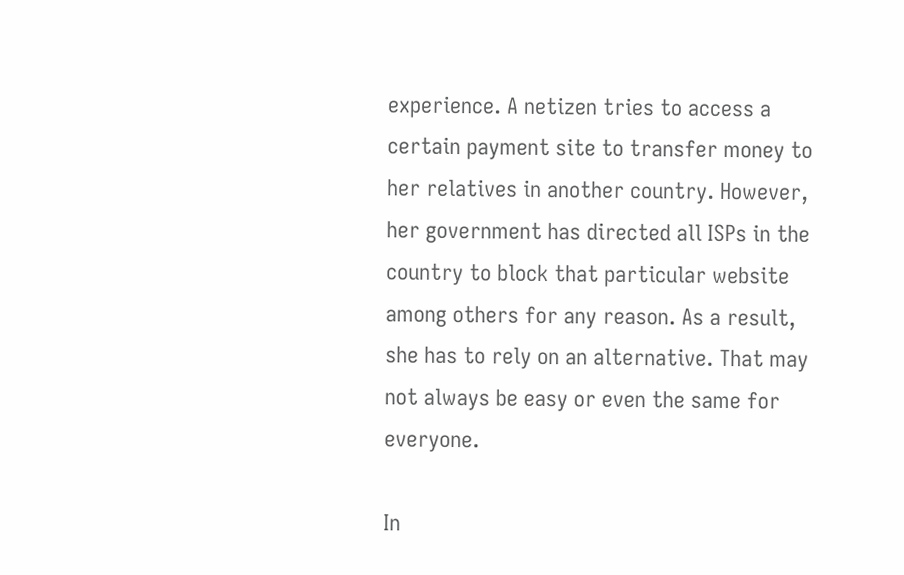experience. A netizen tries to access a certain payment site to transfer money to her relatives in another country. However, her government has directed all ISPs in the country to block that particular website among others for any reason. As a result, she has to rely on an alternative. That may not always be easy or even the same for everyone.

In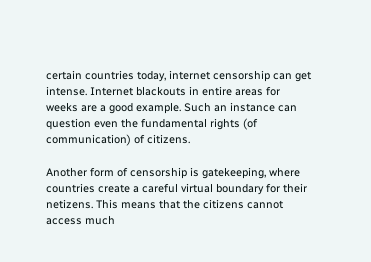certain countries today, internet censorship can get intense. Internet blackouts in entire areas for weeks are a good example. Such an instance can question even the fundamental rights (of communication) of citizens.

Another form of censorship is gatekeeping, where countries create a careful virtual boundary for their netizens. This means that the citizens cannot access much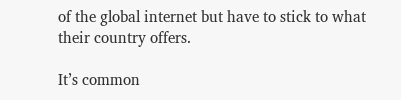of the global internet but have to stick to what their country offers.

It’s common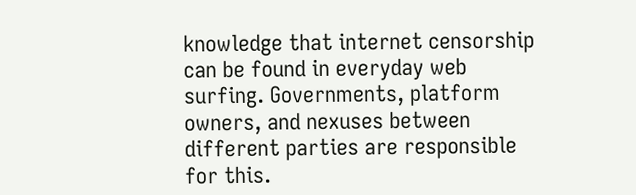knowledge that internet censorship can be found in everyday web surfing. Governments, platform owners, and nexuses between different parties are responsible for this.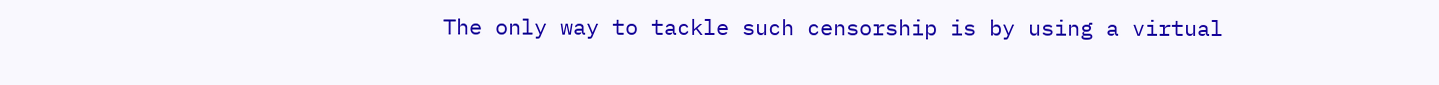The only way to tackle such censorship is by using a virtual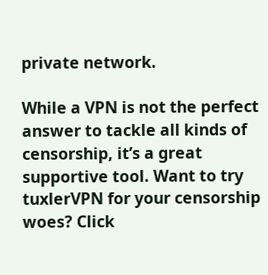private network.

While a VPN is not the perfect answer to tackle all kinds of censorship, it’s a great supportive tool. Want to try tuxlerVPN for your censorship woes? Click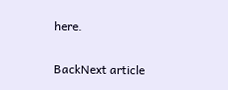here.

BackNext article